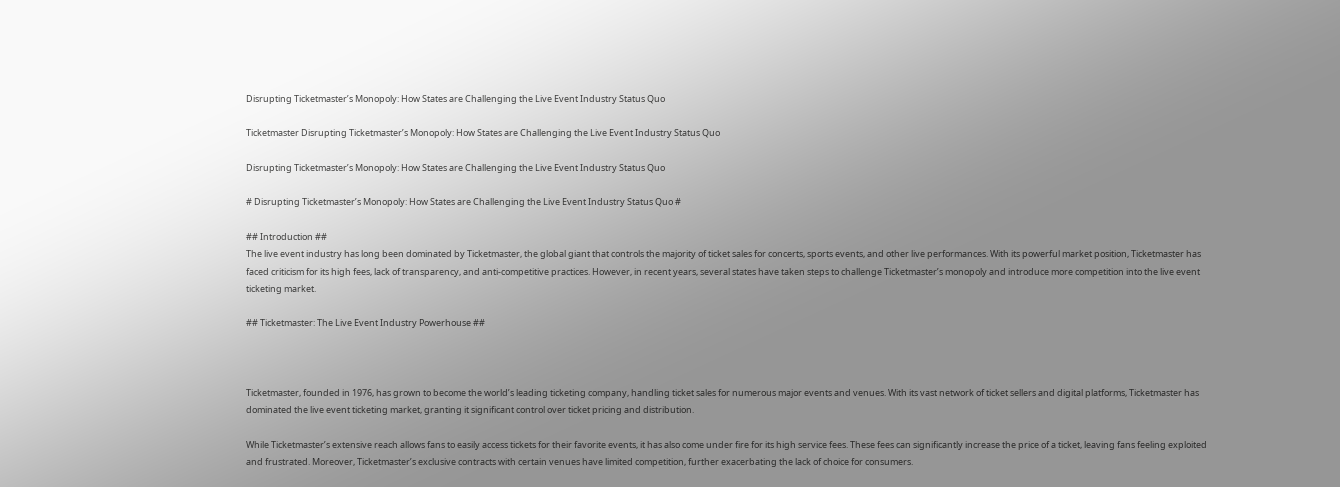Disrupting Ticketmaster’s Monopoly: How States are Challenging the Live Event Industry Status Quo

Ticketmaster Disrupting Ticketmaster’s Monopoly: How States are Challenging the Live Event Industry Status Quo

Disrupting Ticketmaster’s Monopoly: How States are Challenging the Live Event Industry Status Quo

# Disrupting Ticketmaster’s Monopoly: How States are Challenging the Live Event Industry Status Quo #

## Introduction ##
The live event industry has long been dominated by Ticketmaster, the global giant that controls the majority of ticket sales for concerts, sports events, and other live performances. With its powerful market position, Ticketmaster has faced criticism for its high fees, lack of transparency, and anti-competitive practices. However, in recent years, several states have taken steps to challenge Ticketmaster’s monopoly and introduce more competition into the live event ticketing market.

## Ticketmaster: The Live Event Industry Powerhouse ##



Ticketmaster, founded in 1976, has grown to become the world’s leading ticketing company, handling ticket sales for numerous major events and venues. With its vast network of ticket sellers and digital platforms, Ticketmaster has dominated the live event ticketing market, granting it significant control over ticket pricing and distribution.

While Ticketmaster’s extensive reach allows fans to easily access tickets for their favorite events, it has also come under fire for its high service fees. These fees can significantly increase the price of a ticket, leaving fans feeling exploited and frustrated. Moreover, Ticketmaster’s exclusive contracts with certain venues have limited competition, further exacerbating the lack of choice for consumers.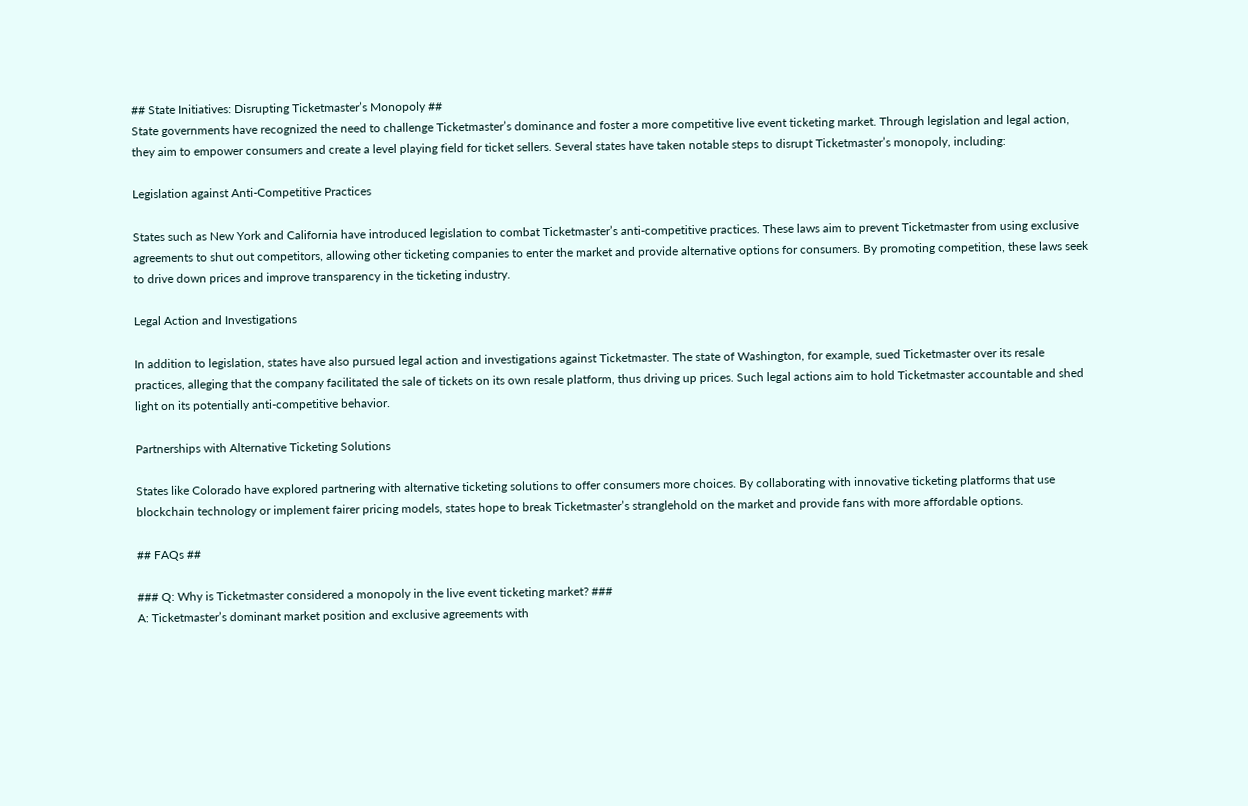## State Initiatives: Disrupting Ticketmaster’s Monopoly ##
State governments have recognized the need to challenge Ticketmaster’s dominance and foster a more competitive live event ticketing market. Through legislation and legal action, they aim to empower consumers and create a level playing field for ticket sellers. Several states have taken notable steps to disrupt Ticketmaster’s monopoly, including:

Legislation against Anti-Competitive Practices

States such as New York and California have introduced legislation to combat Ticketmaster’s anti-competitive practices. These laws aim to prevent Ticketmaster from using exclusive agreements to shut out competitors, allowing other ticketing companies to enter the market and provide alternative options for consumers. By promoting competition, these laws seek to drive down prices and improve transparency in the ticketing industry.

Legal Action and Investigations

In addition to legislation, states have also pursued legal action and investigations against Ticketmaster. The state of Washington, for example, sued Ticketmaster over its resale practices, alleging that the company facilitated the sale of tickets on its own resale platform, thus driving up prices. Such legal actions aim to hold Ticketmaster accountable and shed light on its potentially anti-competitive behavior.

Partnerships with Alternative Ticketing Solutions

States like Colorado have explored partnering with alternative ticketing solutions to offer consumers more choices. By collaborating with innovative ticketing platforms that use blockchain technology or implement fairer pricing models, states hope to break Ticketmaster’s stranglehold on the market and provide fans with more affordable options.

## FAQs ##

### Q: Why is Ticketmaster considered a monopoly in the live event ticketing market? ###
A: Ticketmaster’s dominant market position and exclusive agreements with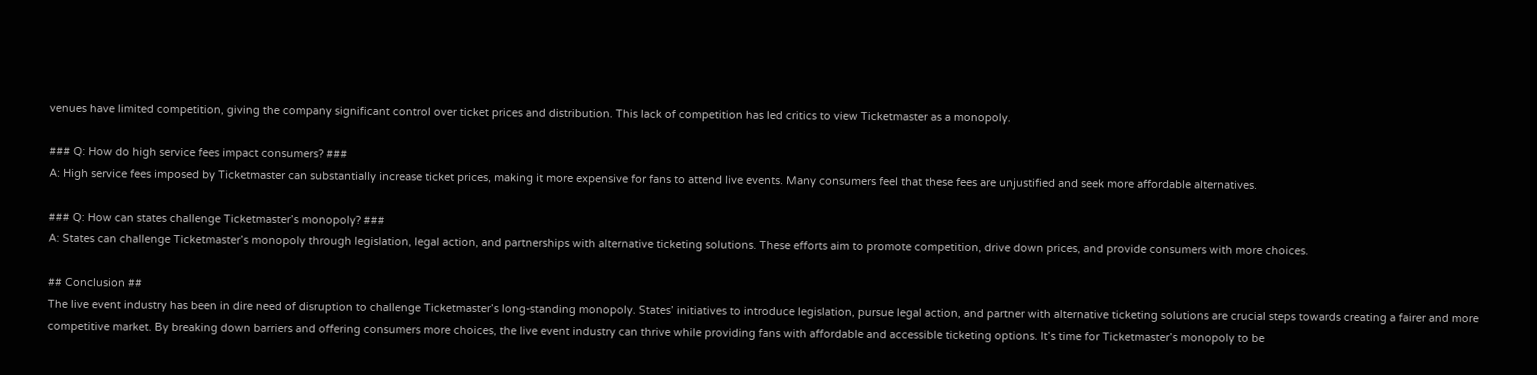venues have limited competition, giving the company significant control over ticket prices and distribution. This lack of competition has led critics to view Ticketmaster as a monopoly.

### Q: How do high service fees impact consumers? ###
A: High service fees imposed by Ticketmaster can substantially increase ticket prices, making it more expensive for fans to attend live events. Many consumers feel that these fees are unjustified and seek more affordable alternatives.

### Q: How can states challenge Ticketmaster’s monopoly? ###
A: States can challenge Ticketmaster’s monopoly through legislation, legal action, and partnerships with alternative ticketing solutions. These efforts aim to promote competition, drive down prices, and provide consumers with more choices.

## Conclusion ##
The live event industry has been in dire need of disruption to challenge Ticketmaster’s long-standing monopoly. States’ initiatives to introduce legislation, pursue legal action, and partner with alternative ticketing solutions are crucial steps towards creating a fairer and more competitive market. By breaking down barriers and offering consumers more choices, the live event industry can thrive while providing fans with affordable and accessible ticketing options. It’s time for Ticketmaster’s monopoly to be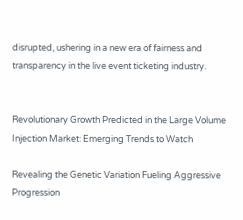disrupted, ushering in a new era of fairness and transparency in the live event ticketing industry.


Revolutionary Growth Predicted in the Large Volume Injection Market: Emerging Trends to Watch

Revealing the Genetic Variation Fueling Aggressive Progression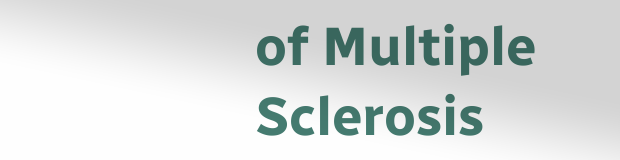of Multiple Sclerosis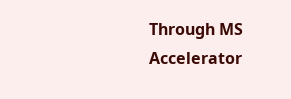Through MS Accelerator